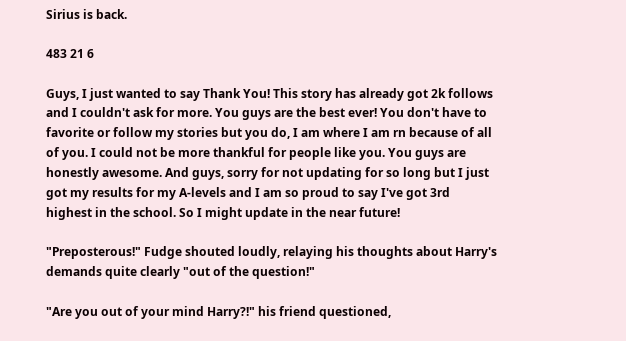Sirius is back.

483 21 6

Guys, I just wanted to say Thank You! This story has already got 2k follows and I couldn't ask for more. You guys are the best ever! You don't have to favorite or follow my stories but you do, I am where I am rn because of all of you. I could not be more thankful for people like you. You guys are honestly awesome. And guys, sorry for not updating for so long but I just got my results for my A-levels and I am so proud to say I've got 3rd highest in the school. So I might update in the near future!

"Preposterous!" Fudge shouted loudly, relaying his thoughts about Harry's demands quite clearly "out of the question!"

"Are you out of your mind Harry?!" his friend questioned,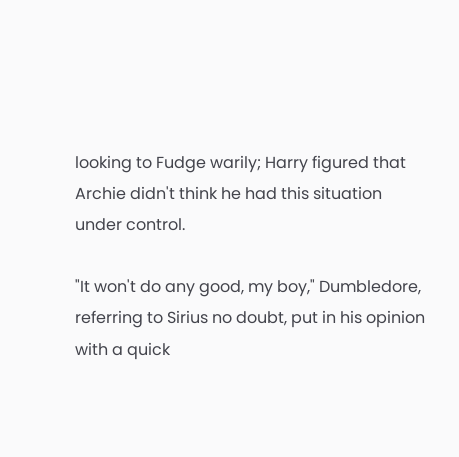looking to Fudge warily; Harry figured that Archie didn't think he had this situation under control.

"It won't do any good, my boy," Dumbledore, referring to Sirius no doubt, put in his opinion with a quick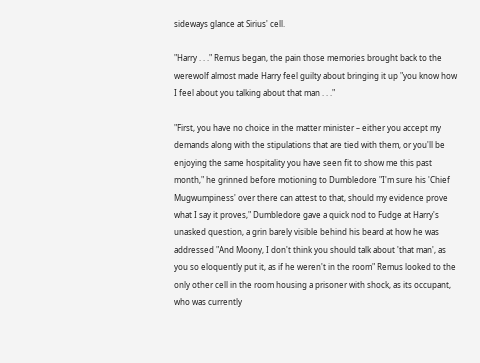sideways glance at Sirius' cell.

"Harry . . ." Remus began, the pain those memories brought back to the werewolf almost made Harry feel guilty about bringing it up "you know how I feel about you talking about that man . . ."

"First, you have no choice in the matter minister – either you accept my demands along with the stipulations that are tied with them, or you'll be enjoying the same hospitality you have seen fit to show me this past month," he grinned before motioning to Dumbledore "I'm sure his 'Chief Mugwumpiness' over there can attest to that, should my evidence prove what I say it proves," Dumbledore gave a quick nod to Fudge at Harry's unasked question, a grin barely visible behind his beard at how he was addressed "And Moony, I don't think you should talk about 'that man', as you so eloquently put it, as if he weren't in the room" Remus looked to the only other cell in the room housing a prisoner with shock, as its occupant, who was currently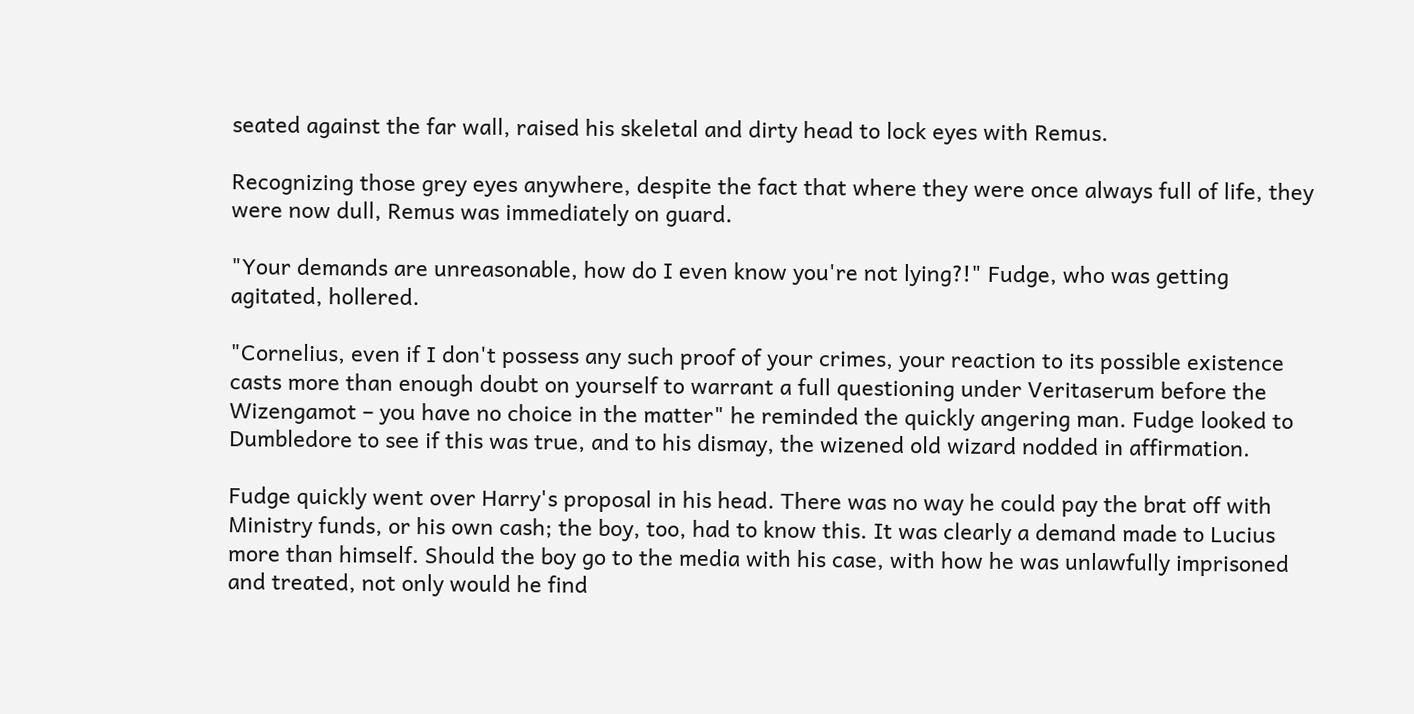seated against the far wall, raised his skeletal and dirty head to lock eyes with Remus.

Recognizing those grey eyes anywhere, despite the fact that where they were once always full of life, they were now dull, Remus was immediately on guard.

"Your demands are unreasonable, how do I even know you're not lying?!" Fudge, who was getting agitated, hollered.

"Cornelius, even if I don't possess any such proof of your crimes, your reaction to its possible existence casts more than enough doubt on yourself to warrant a full questioning under Veritaserum before the Wizengamot – you have no choice in the matter" he reminded the quickly angering man. Fudge looked to Dumbledore to see if this was true, and to his dismay, the wizened old wizard nodded in affirmation.

Fudge quickly went over Harry's proposal in his head. There was no way he could pay the brat off with Ministry funds, or his own cash; the boy, too, had to know this. It was clearly a demand made to Lucius more than himself. Should the boy go to the media with his case, with how he was unlawfully imprisoned and treated, not only would he find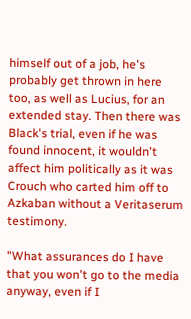himself out of a job, he's probably get thrown in here too, as well as Lucius, for an extended stay. Then there was Black's trial, even if he was found innocent, it wouldn't affect him politically as it was Crouch who carted him off to Azkaban without a Veritaserum testimony.

"What assurances do I have that you won't go to the media anyway, even if I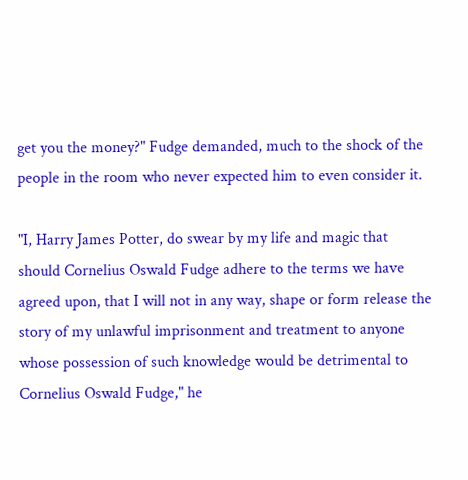get you the money?" Fudge demanded, much to the shock of the people in the room who never expected him to even consider it.

"I, Harry James Potter, do swear by my life and magic that should Cornelius Oswald Fudge adhere to the terms we have agreed upon, that I will not in any way, shape or form release the story of my unlawful imprisonment and treatment to anyone whose possession of such knowledge would be detrimental to Cornelius Oswald Fudge," he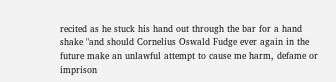recited as he stuck his hand out through the bar for a hand shake "and should Cornelius Oswald Fudge ever again in the future make an unlawful attempt to cause me harm, defame or imprison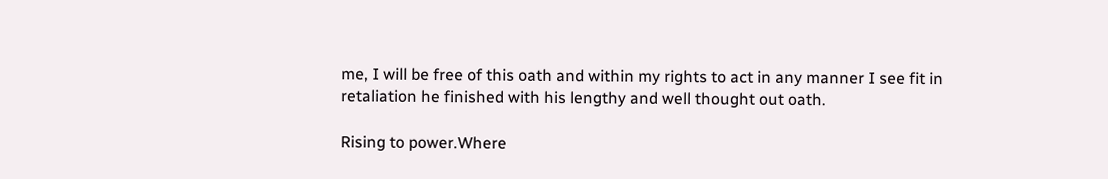me, I will be free of this oath and within my rights to act in any manner I see fit in retaliation he finished with his lengthy and well thought out oath.

Rising to power.Where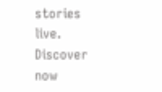stories live. Discover now